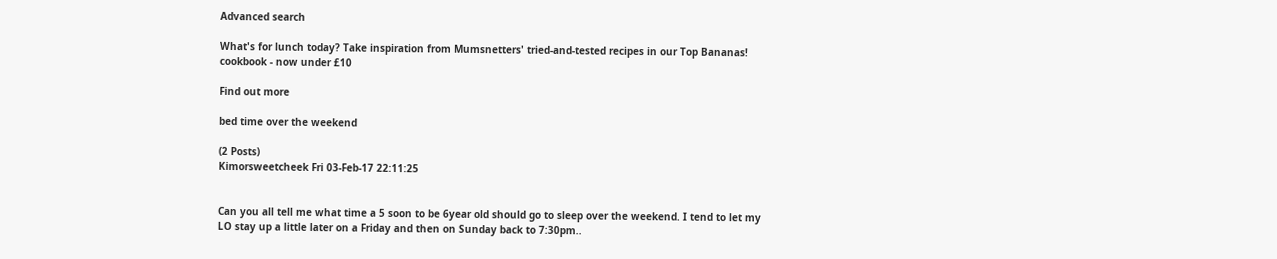Advanced search

What's for lunch today? Take inspiration from Mumsnetters' tried-and-tested recipes in our Top Bananas! cookbook - now under £10

Find out more

bed time over the weekend

(2 Posts)
Kimorsweetcheek Fri 03-Feb-17 22:11:25


Can you all tell me what time a 5 soon to be 6year old should go to sleep over the weekend. I tend to let my LO stay up a little later on a Friday and then on Sunday back to 7:30pm..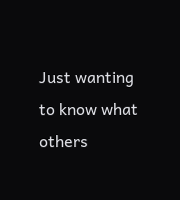Just wanting to know what others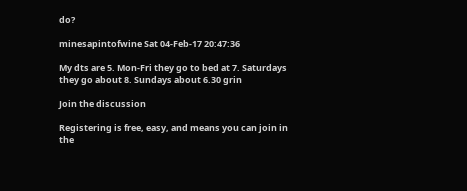do?

minesapintofwine Sat 04-Feb-17 20:47:36

My dts are 5. Mon-Fri they go to bed at 7. Saturdays they go about 8. Sundays about 6.30 grin

Join the discussion

Registering is free, easy, and means you can join in the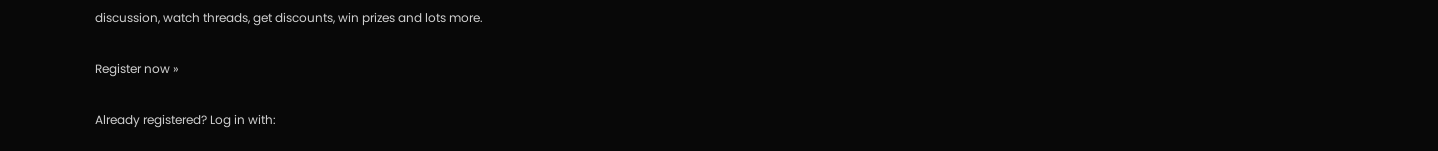discussion, watch threads, get discounts, win prizes and lots more.

Register now »

Already registered? Log in with: